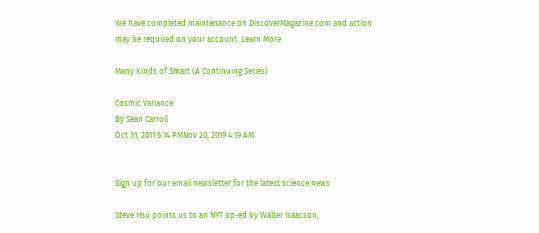We have completed maintenance on DiscoverMagazine.com and action may be required on your account. Learn More

Many Kinds of Smart (A Continuing Series)

Cosmic Variance
By Sean Carroll
Oct 31, 2011 6:14 PMNov 20, 2019 4:19 AM


Sign up for our email newsletter for the latest science news

Steve Hsu points us to an NYT op-ed by Walter Isaacson,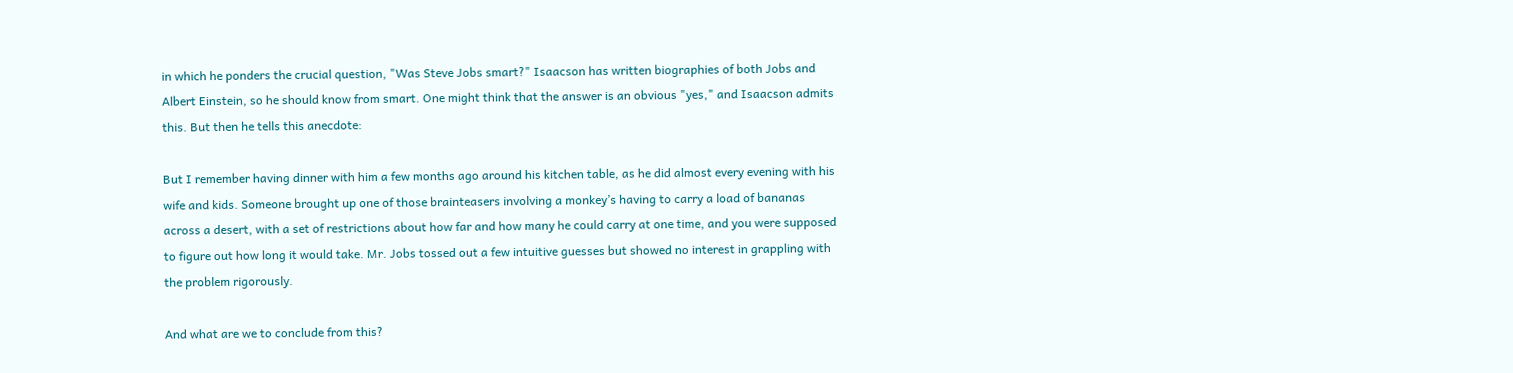in which he ponders the crucial question, "Was Steve Jobs smart?" Isaacson has written biographies of both Jobs and Albert Einstein, so he should know from smart. One might think that the answer is an obvious "yes," and Isaacson admits this. But then he tells this anecdote:

But I remember having dinner with him a few months ago around his kitchen table, as he did almost every evening with his wife and kids. Someone brought up one of those brainteasers involving a monkey’s having to carry a load of bananas across a desert, with a set of restrictions about how far and how many he could carry at one time, and you were supposed to figure out how long it would take. Mr. Jobs tossed out a few intuitive guesses but showed no interest in grappling with the problem rigorously.

And what are we to conclude from this?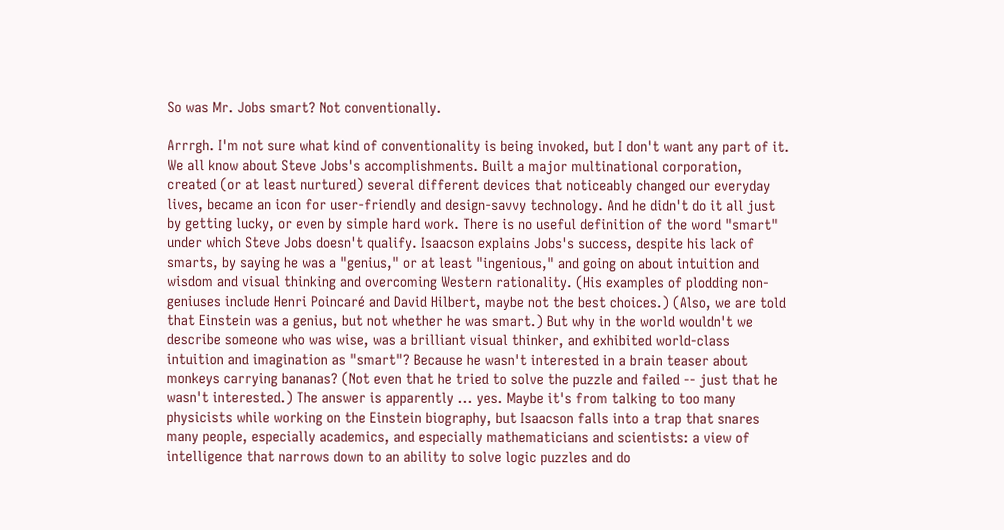So was Mr. Jobs smart? Not conventionally.

Arrrgh. I'm not sure what kind of conventionality is being invoked, but I don't want any part of it. We all know about Steve Jobs's accomplishments. Built a major multinational corporation, created (or at least nurtured) several different devices that noticeably changed our everyday lives, became an icon for user-friendly and design-savvy technology. And he didn't do it all just by getting lucky, or even by simple hard work. There is no useful definition of the word "smart" under which Steve Jobs doesn't qualify. Isaacson explains Jobs's success, despite his lack of smarts, by saying he was a "genius," or at least "ingenious," and going on about intuition and wisdom and visual thinking and overcoming Western rationality. (His examples of plodding non-geniuses include Henri Poincaré and David Hilbert, maybe not the best choices.) (Also, we are told that Einstein was a genius, but not whether he was smart.) But why in the world wouldn't we describe someone who was wise, was a brilliant visual thinker, and exhibited world-class intuition and imagination as "smart"? Because he wasn't interested in a brain teaser about monkeys carrying bananas? (Not even that he tried to solve the puzzle and failed -- just that he wasn't interested.) The answer is apparently ... yes. Maybe it's from talking to too many physicists while working on the Einstein biography, but Isaacson falls into a trap that snares many people, especially academics, and especially mathematicians and scientists: a view of intelligence that narrows down to an ability to solve logic puzzles and do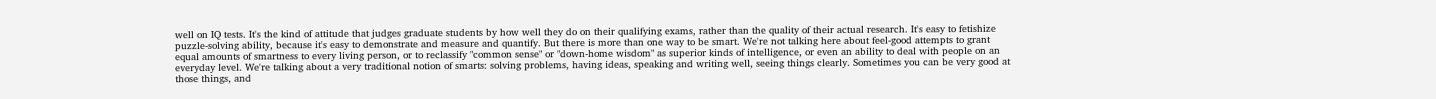well on IQ tests. It's the kind of attitude that judges graduate students by how well they do on their qualifying exams, rather than the quality of their actual research. It's easy to fetishize puzzle-solving ability, because it's easy to demonstrate and measure and quantify. But there is more than one way to be smart. We're not talking here about feel-good attempts to grant equal amounts of smartness to every living person, or to reclassify "common sense" or "down-home wisdom" as superior kinds of intelligence, or even an ability to deal with people on an everyday level. We're talking about a very traditional notion of smarts: solving problems, having ideas, speaking and writing well, seeing things clearly. Sometimes you can be very good at those things, and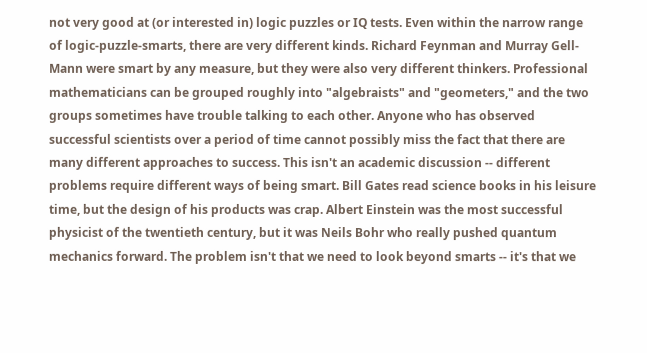not very good at (or interested in) logic puzzles or IQ tests. Even within the narrow range of logic-puzzle-smarts, there are very different kinds. Richard Feynman and Murray Gell-Mann were smart by any measure, but they were also very different thinkers. Professional mathematicians can be grouped roughly into "algebraists" and "geometers," and the two groups sometimes have trouble talking to each other. Anyone who has observed successful scientists over a period of time cannot possibly miss the fact that there are many different approaches to success. This isn't an academic discussion -- different problems require different ways of being smart. Bill Gates read science books in his leisure time, but the design of his products was crap. Albert Einstein was the most successful physicist of the twentieth century, but it was Neils Bohr who really pushed quantum mechanics forward. The problem isn't that we need to look beyond smarts -- it's that we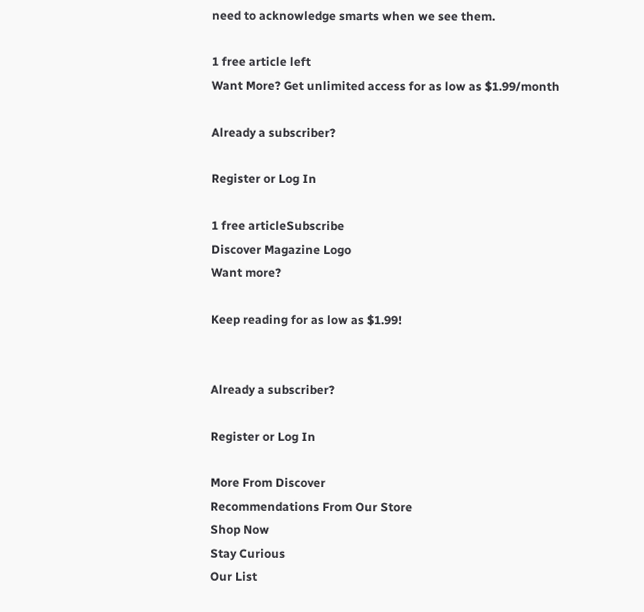need to acknowledge smarts when we see them.

1 free article left
Want More? Get unlimited access for as low as $1.99/month

Already a subscriber?

Register or Log In

1 free articleSubscribe
Discover Magazine Logo
Want more?

Keep reading for as low as $1.99!


Already a subscriber?

Register or Log In

More From Discover
Recommendations From Our Store
Shop Now
Stay Curious
Our List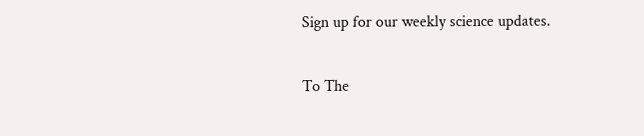Sign up for our weekly science updates.

To The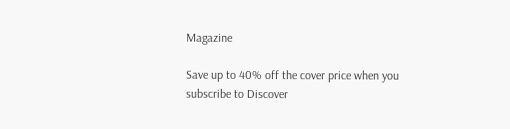Magazine

Save up to 40% off the cover price when you subscribe to Discover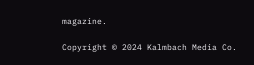magazine.

Copyright © 2024 Kalmbach Media Co.